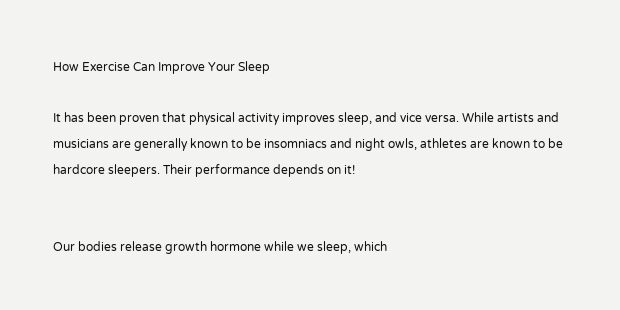How Exercise Can Improve Your Sleep

It has been proven that physical activity improves sleep, and vice versa. While artists and musicians are generally known to be insomniacs and night owls, athletes are known to be hardcore sleepers. Their performance depends on it!


Our bodies release growth hormone while we sleep, which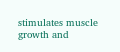stimulates muscle growth and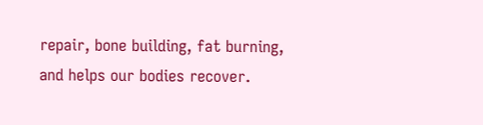repair, bone building, fat burning, and helps our bodies recover.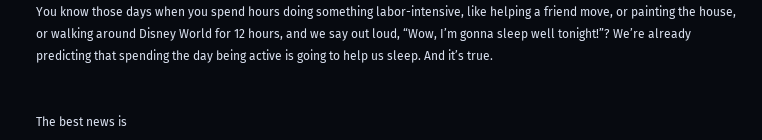You know those days when you spend hours doing something labor-intensive, like helping a friend move, or painting the house, or walking around Disney World for 12 hours, and we say out loud, “Wow, I’m gonna sleep well tonight!”? We’re already predicting that spending the day being active is going to help us sleep. And it’s true.


The best news is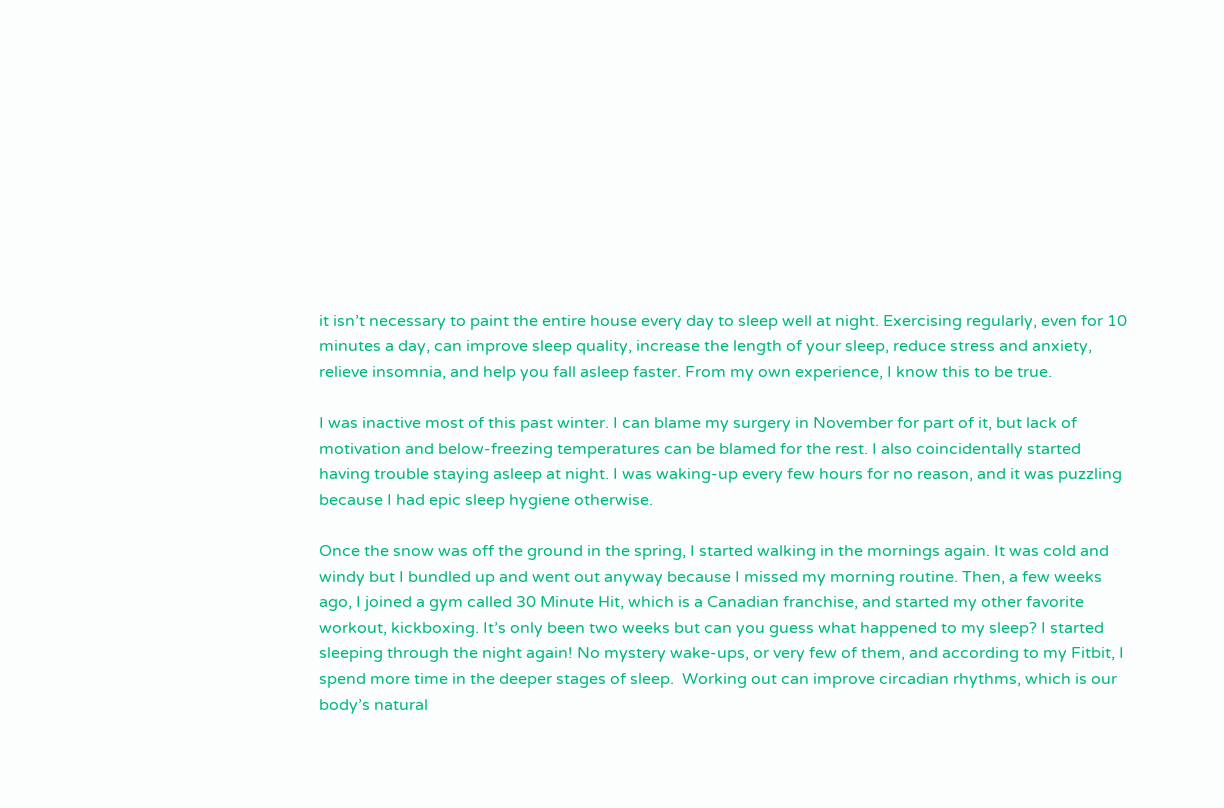it isn’t necessary to paint the entire house every day to sleep well at night. Exercising regularly, even for 10 minutes a day, can improve sleep quality, increase the length of your sleep, reduce stress and anxiety, relieve insomnia, and help you fall asleep faster. From my own experience, I know this to be true.

I was inactive most of this past winter. I can blame my surgery in November for part of it, but lack of motivation and below-freezing temperatures can be blamed for the rest. I also coincidentally started having trouble staying asleep at night. I was waking-up every few hours for no reason, and it was puzzling because I had epic sleep hygiene otherwise.

Once the snow was off the ground in the spring, I started walking in the mornings again. It was cold and windy but I bundled up and went out anyway because I missed my morning routine. Then, a few weeks ago, I joined a gym called 30 Minute Hit, which is a Canadian franchise, and started my other favorite workout, kickboxing. It’s only been two weeks but can you guess what happened to my sleep? I started sleeping through the night again! No mystery wake-ups, or very few of them, and according to my Fitbit, I spend more time in the deeper stages of sleep.  Working out can improve circadian rhythms, which is our body’s natural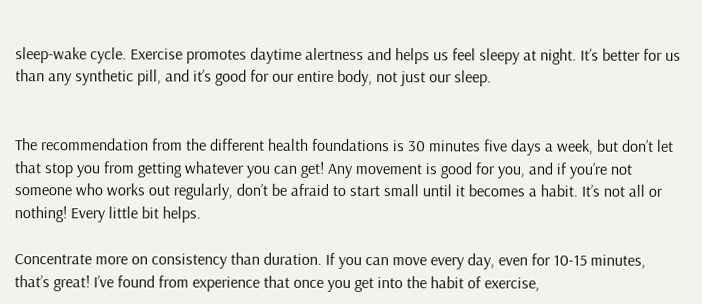sleep-wake cycle. Exercise promotes daytime alertness and helps us feel sleepy at night. It’s better for us than any synthetic pill, and it’s good for our entire body, not just our sleep.


The recommendation from the different health foundations is 30 minutes five days a week, but don’t let that stop you from getting whatever you can get! Any movement is good for you, and if you’re not someone who works out regularly, don’t be afraid to start small until it becomes a habit. It’s not all or nothing! Every little bit helps.

Concentrate more on consistency than duration. If you can move every day, even for 10-15 minutes, that’s great! I’ve found from experience that once you get into the habit of exercise,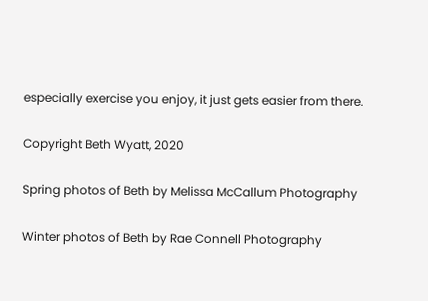especially exercise you enjoy, it just gets easier from there.

Copyright Beth Wyatt, 2020

Spring photos of Beth by Melissa McCallum Photography

Winter photos of Beth by Rae Connell Photography